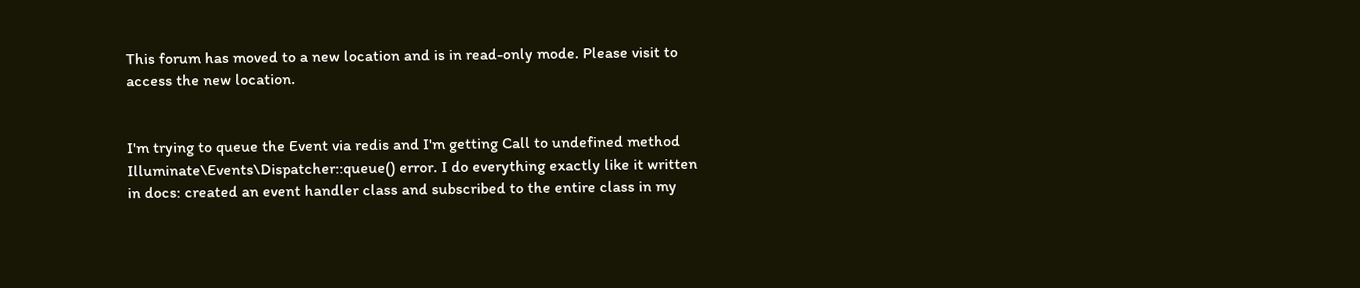This forum has moved to a new location and is in read-only mode. Please visit to access the new location.


I'm trying to queue the Event via redis and I'm getting Call to undefined method Illuminate\Events\Dispatcher::queue() error. I do everything exactly like it written in docs: created an event handler class and subscribed to the entire class in my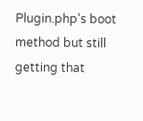Plugin.php's boot method but still getting that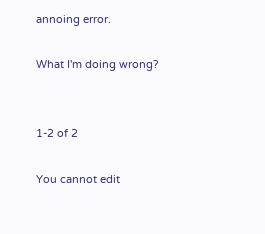annoing error.

What I'm doing wrong?


1-2 of 2

You cannot edit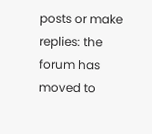posts or make replies: the forum has moved to